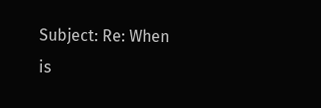Subject: Re: When is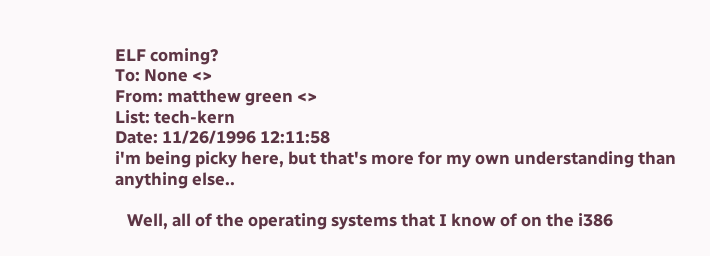ELF coming?
To: None <>
From: matthew green <>
List: tech-kern
Date: 11/26/1996 12:11:58
i'm being picky here, but that's more for my own understanding than
anything else..

   Well, all of the operating systems that I know of on the i386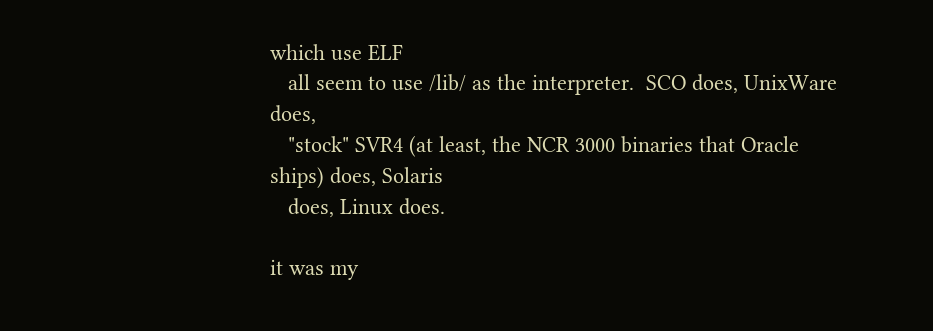which use ELF
   all seem to use /lib/ as the interpreter.  SCO does, UnixWare does,
   "stock" SVR4 (at least, the NCR 3000 binaries that Oracle ships) does, Solaris
   does, Linux does.

it was my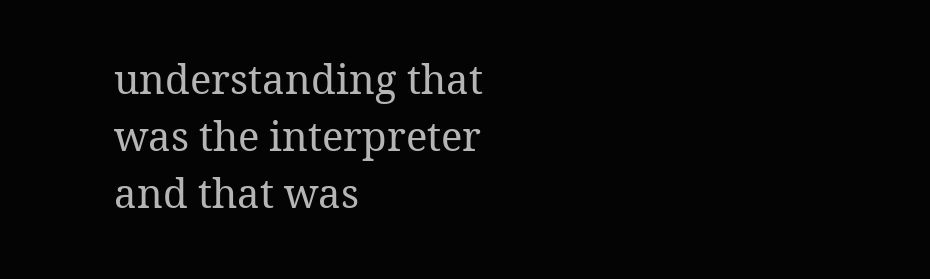understanding that was the interpreter and that was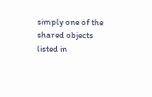simply one of the shared objects listed in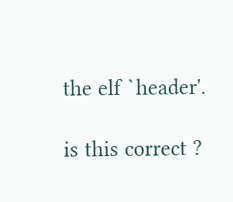the elf `header'.

is this correct ?